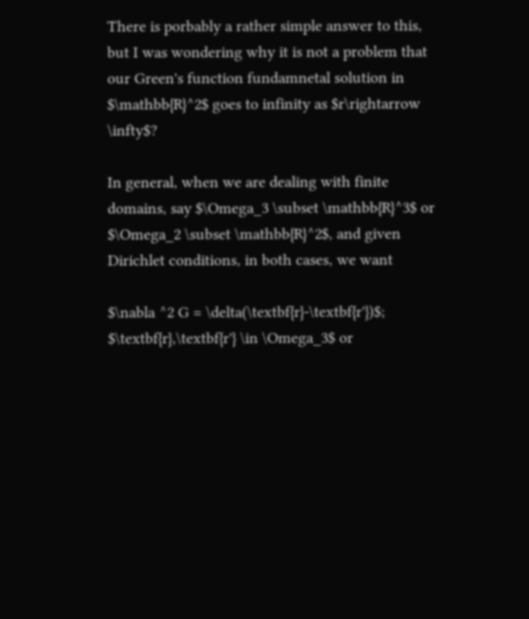There is porbably a rather simple answer to this, but I was wondering why it is not a problem that our Green's function fundamnetal solution in $\mathbb{R}^2$ goes to infinity as $r\rightarrow \infty$?

In general, when we are dealing with finite domains, say $\Omega_3 \subset \mathbb{R}^3$ or $\Omega_2 \subset \mathbb{R}^2$, and given Dirichlet conditions, in both cases, we want

$\nabla ^2 G = \delta(\textbf{r}-\textbf{r'})$; $\textbf{r},\textbf{r'} \in \Omega_3$ or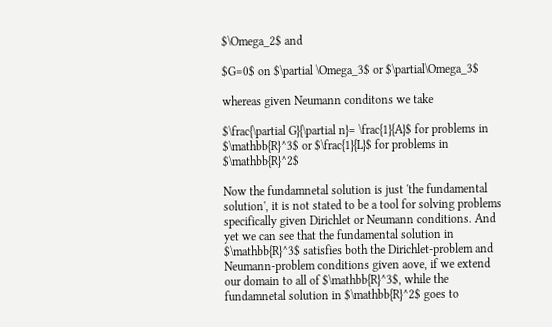$\Omega_2$ and

$G=0$ on $\partial \Omega_3$ or $\partial\Omega_3$

whereas given Neumann conditons we take

$\frac{\partial G}{\partial n}= \frac{1}{A}$ for problems in $\mathbb{R}^3$ or $\frac{1}{L}$ for problems in $\mathbb{R}^2$

Now the fundamnetal solution is just 'the fundamental solution', it is not stated to be a tool for solving problems specifically given Dirichlet or Neumann conditions. And yet we can see that the fundamental solution in $\mathbb{R}^3$ satisfies both the Dirichlet-problem and Neumann-problem conditions given aove, if we extend our domain to all of $\mathbb{R}^3$, while the fundamnetal solution in $\mathbb{R}^2$ goes to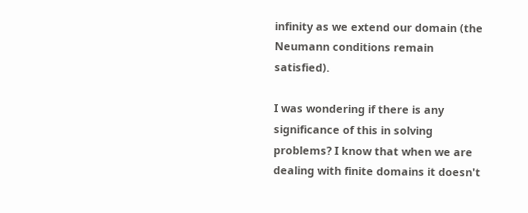infinity as we extend our domain (the Neumann conditions remain satisfied).

I was wondering if there is any significance of this in solving problems? I know that when we are dealing with finite domains it doesn't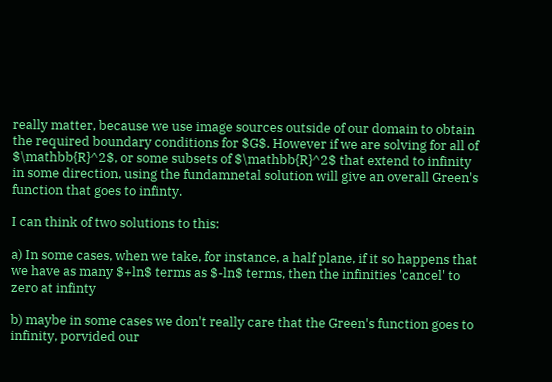really matter, because we use image sources outside of our domain to obtain the required boundary conditions for $G$. However if we are solving for all of $\mathbb{R}^2$, or some subsets of $\mathbb{R}^2$ that extend to infinity in some direction, using the fundamnetal solution will give an overall Green's function that goes to infinty.

I can think of two solutions to this:

a) In some cases, when we take, for instance, a half plane, if it so happens that we have as many $+ln$ terms as $-ln$ terms, then the infinities 'cancel' to zero at infinty

b) maybe in some cases we don't really care that the Green's function goes to infinity, porvided our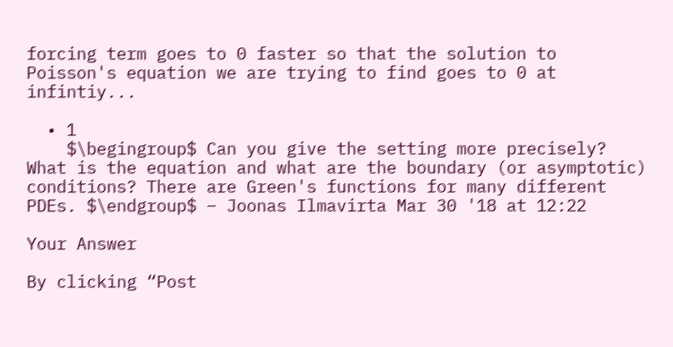forcing term goes to 0 faster so that the solution to Poisson's equation we are trying to find goes to 0 at infintiy...

  • 1
    $\begingroup$ Can you give the setting more precisely? What is the equation and what are the boundary (or asymptotic) conditions? There are Green's functions for many different PDEs. $\endgroup$ – Joonas Ilmavirta Mar 30 '18 at 12:22

Your Answer

By clicking “Post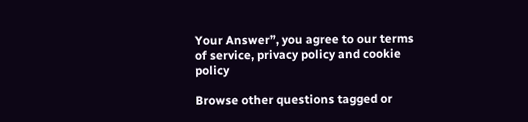Your Answer”, you agree to our terms of service, privacy policy and cookie policy

Browse other questions tagged or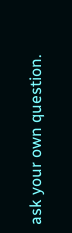ask your own question.